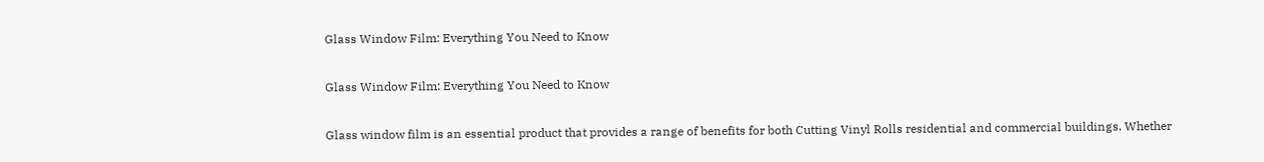Glass Window Film: Everything You Need to Know

Glass Window Film: Everything You Need to Know

Glass window film is an essential product that provides a range of benefits for both Cutting Vinyl Rolls residential and commercial buildings. Whether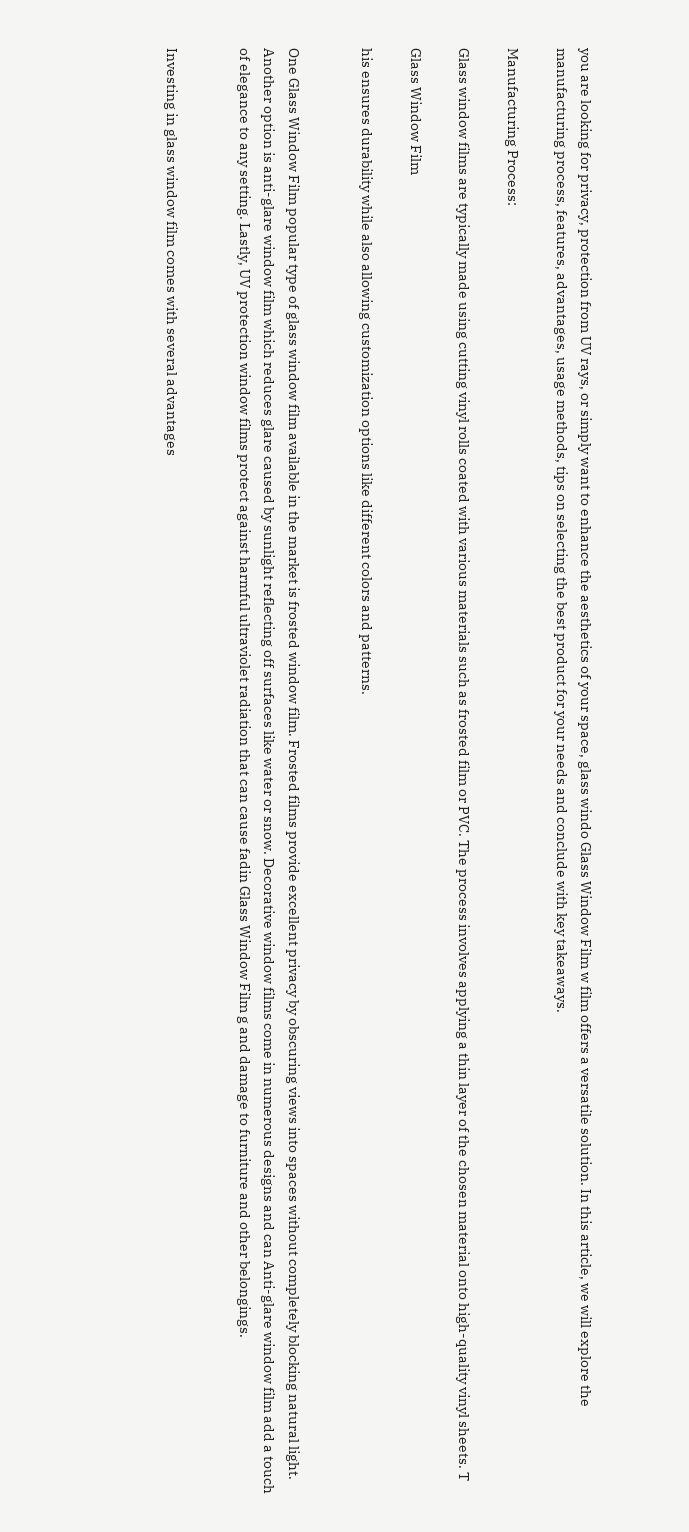you are looking for privacy, protection from UV rays, or simply want to enhance the aesthetics of your space, glass windo Glass Window Film w film offers a versatile solution. In this article, we will explore the manufacturing process, features, advantages, usage methods, tips on selecting the best product for your needs and conclude with key takeaways.

Manufacturing Process:

Glass window films are typically made using cutting vinyl rolls coated with various materials such as frosted film or PVC. The process involves applying a thin layer of the chosen material onto high-quality vinyl sheets. T

Glass Window Film

his ensures durability while also allowing customization options like different colors and patterns.


One Glass Window Film popular type of glass window film available in the market is frosted window film. Frosted films provide excellent privacy by obscuring views into spaces without completely blocking natural light. Another option is anti-glare window film which reduces glare caused by sunlight reflecting off surfaces like water or snow. Decorative window films come in numerous designs and can Anti-glare window film add a touch of elegance to any setting. Lastly, UV protection window films protect against harmful ultraviolet radiation that can cause fadin Glass Window Film g and damage to furniture and other belongings.


Investing in glass window film comes with several advantages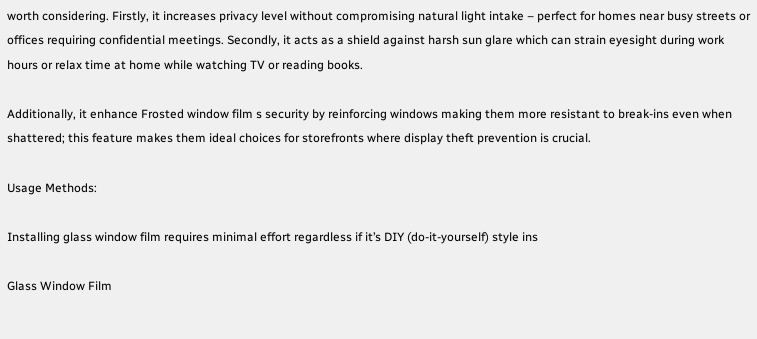worth considering. Firstly, it increases privacy level without compromising natural light intake – perfect for homes near busy streets or offices requiring confidential meetings. Secondly, it acts as a shield against harsh sun glare which can strain eyesight during work hours or relax time at home while watching TV or reading books.

Additionally, it enhance Frosted window film s security by reinforcing windows making them more resistant to break-ins even when shattered; this feature makes them ideal choices for storefronts where display theft prevention is crucial.

Usage Methods:

Installing glass window film requires minimal effort regardless if it’s DIY (do-it-yourself) style ins

Glass Window Film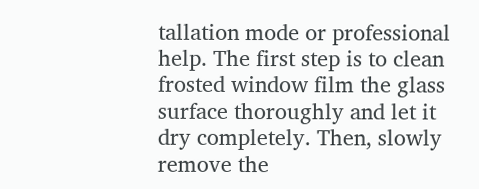tallation mode or professional help. The first step is to clean frosted window film the glass surface thoroughly and let it dry completely. Then, slowly remove the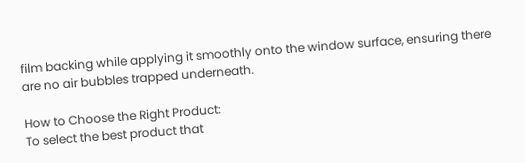film backing while applying it smoothly onto the window surface, ensuring there are no air bubbles trapped underneath.

How to Choose the Right Product:
To select the best product that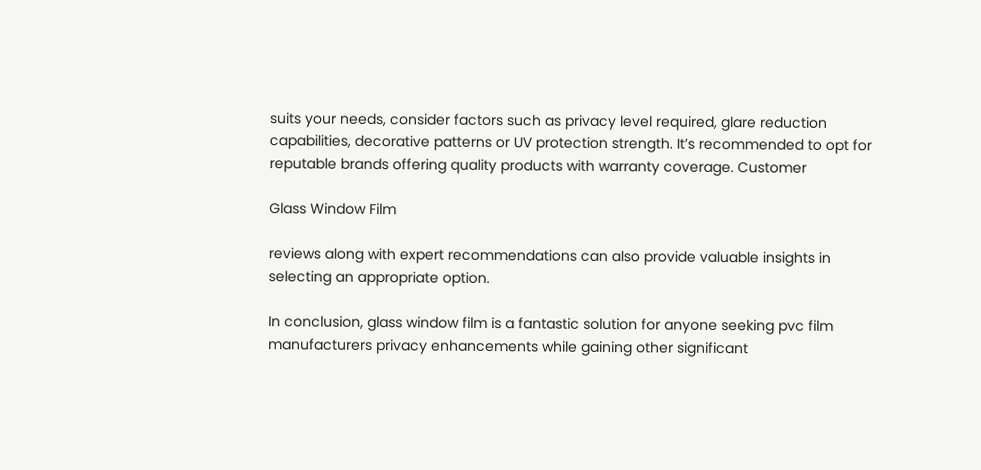suits your needs, consider factors such as privacy level required, glare reduction capabilities, decorative patterns or UV protection strength. It’s recommended to opt for reputable brands offering quality products with warranty coverage. Customer

Glass Window Film

reviews along with expert recommendations can also provide valuable insights in selecting an appropriate option.

In conclusion, glass window film is a fantastic solution for anyone seeking pvc film manufacturers privacy enhancements while gaining other significant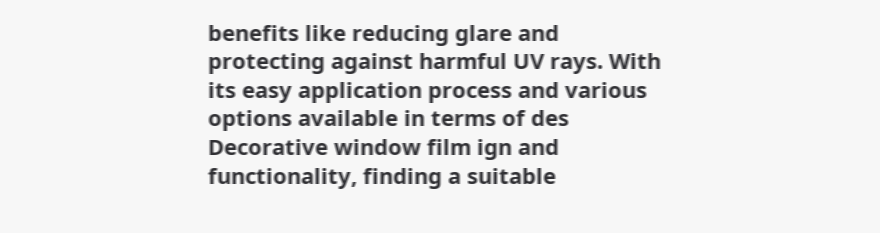benefits like reducing glare and protecting against harmful UV rays. With its easy application process and various options available in terms of des Decorative window film ign and functionality, finding a suitable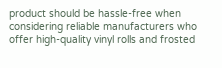product should be hassle-free when considering reliable manufacturers who offer high-quality vinyl rolls and frosted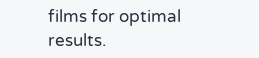films for optimal results.